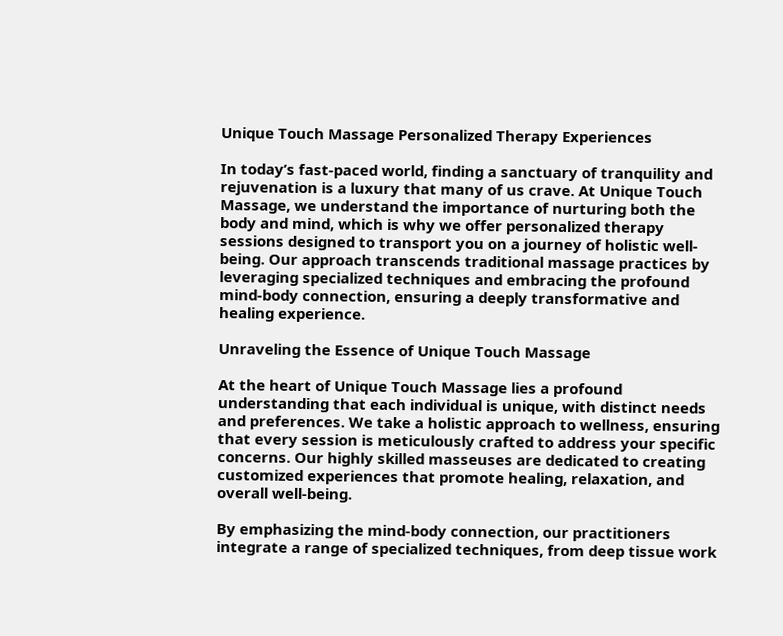Unique Touch Massage Personalized Therapy Experiences

In today’s fast-paced world, finding a sanctuary of tranquility and rejuvenation is a luxury that many of us crave. At Unique Touch Massage, we understand the importance of nurturing both the body and mind, which is why we offer personalized therapy sessions designed to transport you on a journey of holistic well-being. Our approach transcends traditional massage practices by leveraging specialized techniques and embracing the profound mind-body connection, ensuring a deeply transformative and healing experience.

Unraveling the Essence of Unique Touch Massage

At the heart of Unique Touch Massage lies a profound understanding that each individual is unique, with distinct needs and preferences. We take a holistic approach to wellness, ensuring that every session is meticulously crafted to address your specific concerns. Our highly skilled masseuses are dedicated to creating customized experiences that promote healing, relaxation, and overall well-being.

By emphasizing the mind-body connection, our practitioners integrate a range of specialized techniques, from deep tissue work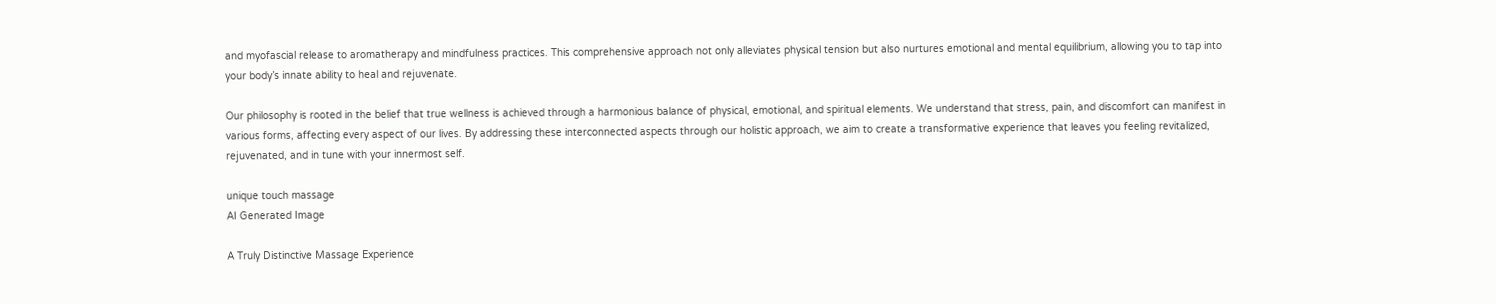and myofascial release to aromatherapy and mindfulness practices. This comprehensive approach not only alleviates physical tension but also nurtures emotional and mental equilibrium, allowing you to tap into your body’s innate ability to heal and rejuvenate.

Our philosophy is rooted in the belief that true wellness is achieved through a harmonious balance of physical, emotional, and spiritual elements. We understand that stress, pain, and discomfort can manifest in various forms, affecting every aspect of our lives. By addressing these interconnected aspects through our holistic approach, we aim to create a transformative experience that leaves you feeling revitalized, rejuvenated, and in tune with your innermost self.

unique touch massage
AI Generated Image

A Truly Distinctive Massage Experience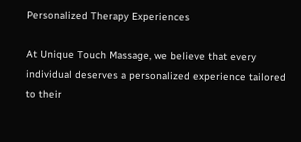Personalized Therapy Experiences

At Unique Touch Massage, we believe that every individual deserves a personalized experience tailored to their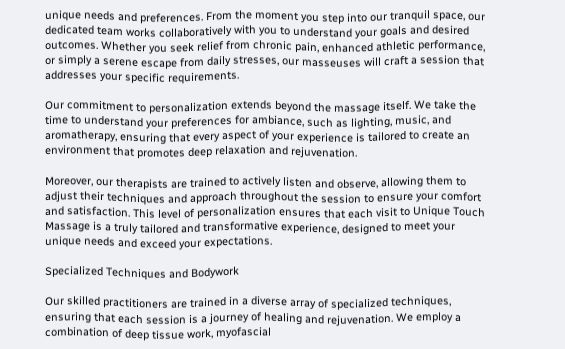unique needs and preferences. From the moment you step into our tranquil space, our dedicated team works collaboratively with you to understand your goals and desired outcomes. Whether you seek relief from chronic pain, enhanced athletic performance, or simply a serene escape from daily stresses, our masseuses will craft a session that addresses your specific requirements.

Our commitment to personalization extends beyond the massage itself. We take the time to understand your preferences for ambiance, such as lighting, music, and aromatherapy, ensuring that every aspect of your experience is tailored to create an environment that promotes deep relaxation and rejuvenation.

Moreover, our therapists are trained to actively listen and observe, allowing them to adjust their techniques and approach throughout the session to ensure your comfort and satisfaction. This level of personalization ensures that each visit to Unique Touch Massage is a truly tailored and transformative experience, designed to meet your unique needs and exceed your expectations.

Specialized Techniques and Bodywork

Our skilled practitioners are trained in a diverse array of specialized techniques, ensuring that each session is a journey of healing and rejuvenation. We employ a combination of deep tissue work, myofascial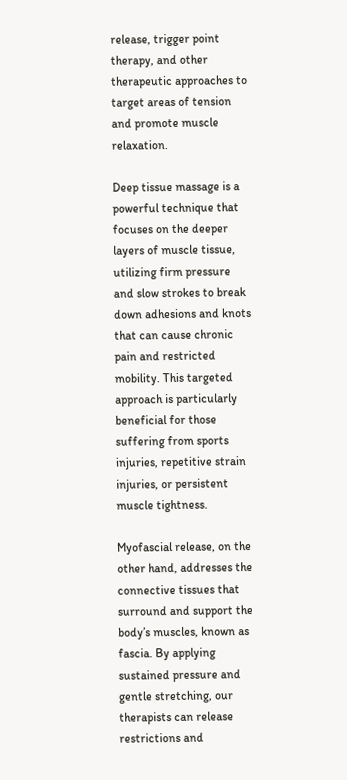release, trigger point therapy, and other therapeutic approaches to target areas of tension and promote muscle relaxation.

Deep tissue massage is a powerful technique that focuses on the deeper layers of muscle tissue, utilizing firm pressure and slow strokes to break down adhesions and knots that can cause chronic pain and restricted mobility. This targeted approach is particularly beneficial for those suffering from sports injuries, repetitive strain injuries, or persistent muscle tightness.

Myofascial release, on the other hand, addresses the connective tissues that surround and support the body’s muscles, known as fascia. By applying sustained pressure and gentle stretching, our therapists can release restrictions and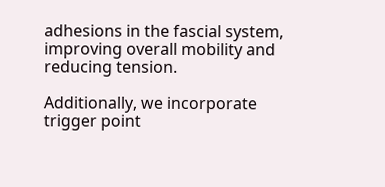adhesions in the fascial system, improving overall mobility and reducing tension.

Additionally, we incorporate trigger point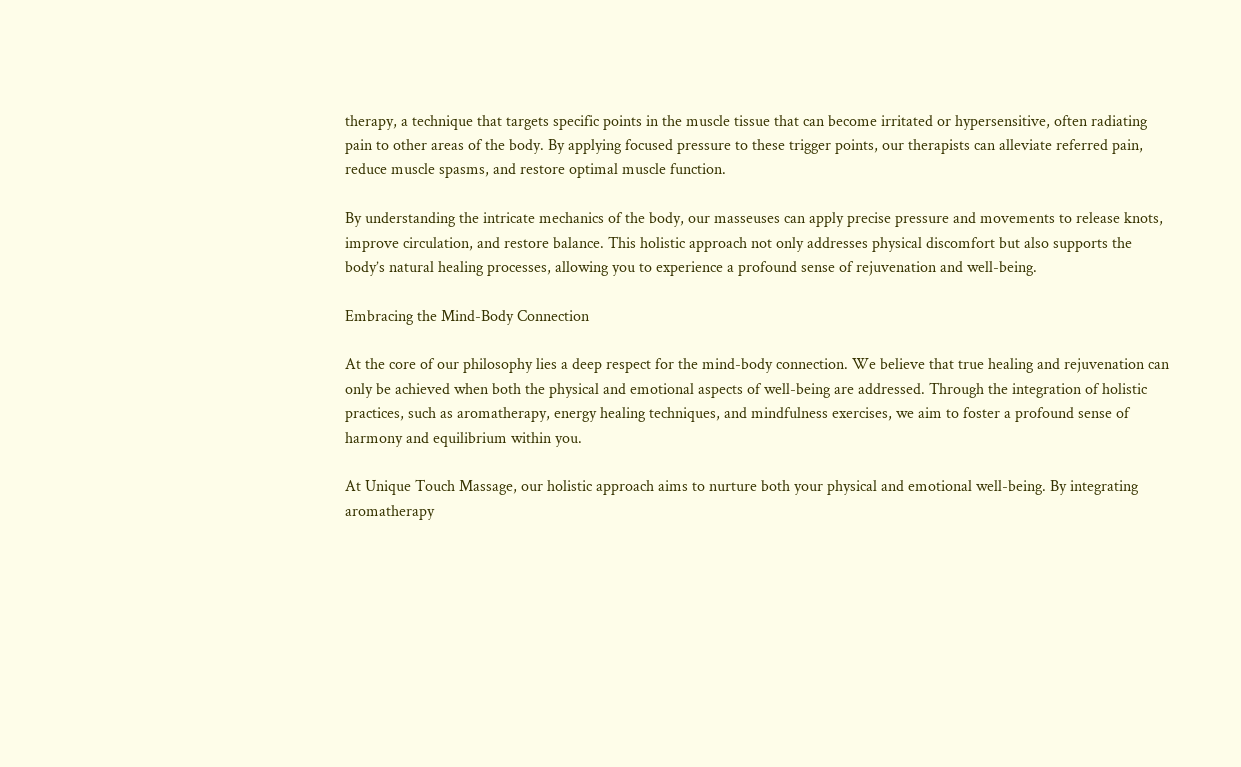therapy, a technique that targets specific points in the muscle tissue that can become irritated or hypersensitive, often radiating pain to other areas of the body. By applying focused pressure to these trigger points, our therapists can alleviate referred pain, reduce muscle spasms, and restore optimal muscle function.

By understanding the intricate mechanics of the body, our masseuses can apply precise pressure and movements to release knots, improve circulation, and restore balance. This holistic approach not only addresses physical discomfort but also supports the body’s natural healing processes, allowing you to experience a profound sense of rejuvenation and well-being.

Embracing the Mind-Body Connection

At the core of our philosophy lies a deep respect for the mind-body connection. We believe that true healing and rejuvenation can only be achieved when both the physical and emotional aspects of well-being are addressed. Through the integration of holistic practices, such as aromatherapy, energy healing techniques, and mindfulness exercises, we aim to foster a profound sense of harmony and equilibrium within you.

At Unique Touch Massage, our holistic approach aims to nurture both your physical and emotional well-being. By integrating aromatherapy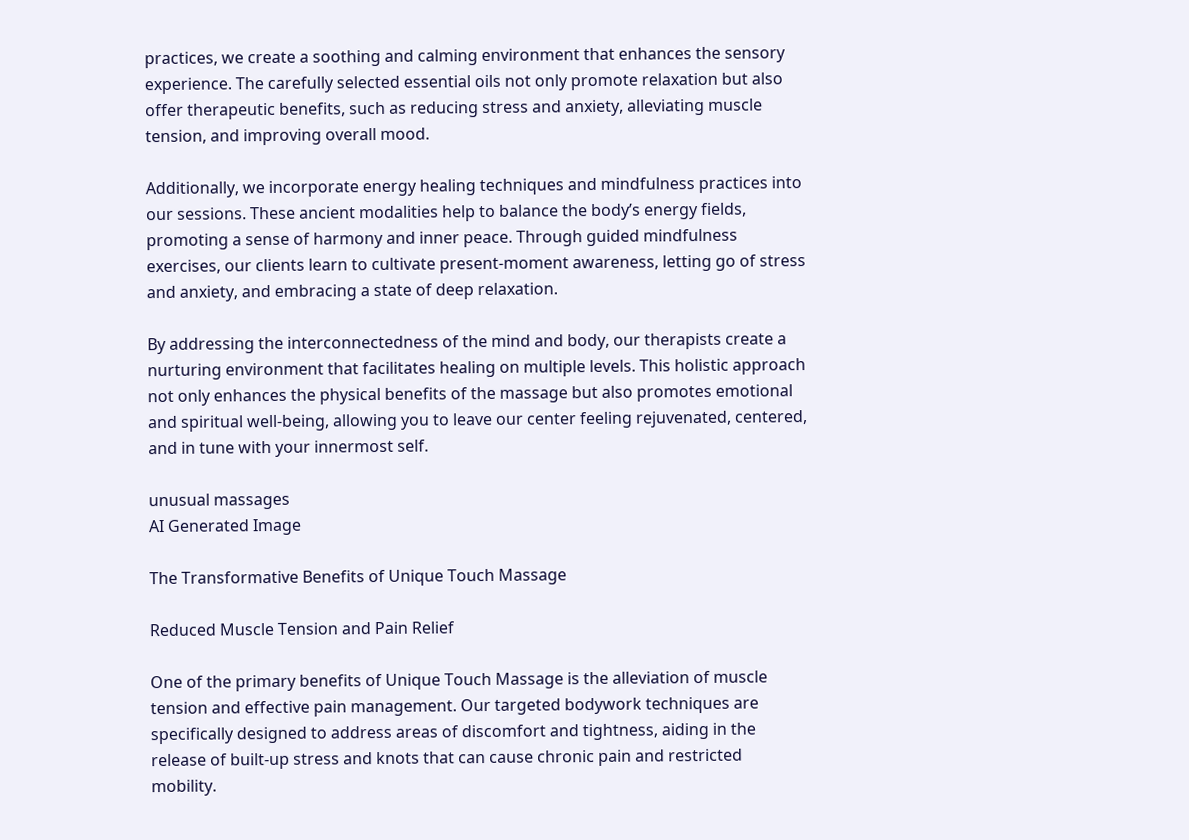practices, we create a soothing and calming environment that enhances the sensory experience. The carefully selected essential oils not only promote relaxation but also offer therapeutic benefits, such as reducing stress and anxiety, alleviating muscle tension, and improving overall mood.

Additionally, we incorporate energy healing techniques and mindfulness practices into our sessions. These ancient modalities help to balance the body’s energy fields, promoting a sense of harmony and inner peace. Through guided mindfulness exercises, our clients learn to cultivate present-moment awareness, letting go of stress and anxiety, and embracing a state of deep relaxation.

By addressing the interconnectedness of the mind and body, our therapists create a nurturing environment that facilitates healing on multiple levels. This holistic approach not only enhances the physical benefits of the massage but also promotes emotional and spiritual well-being, allowing you to leave our center feeling rejuvenated, centered, and in tune with your innermost self.

unusual massages
AI Generated Image

The Transformative Benefits of Unique Touch Massage

Reduced Muscle Tension and Pain Relief

One of the primary benefits of Unique Touch Massage is the alleviation of muscle tension and effective pain management. Our targeted bodywork techniques are specifically designed to address areas of discomfort and tightness, aiding in the release of built-up stress and knots that can cause chronic pain and restricted mobility.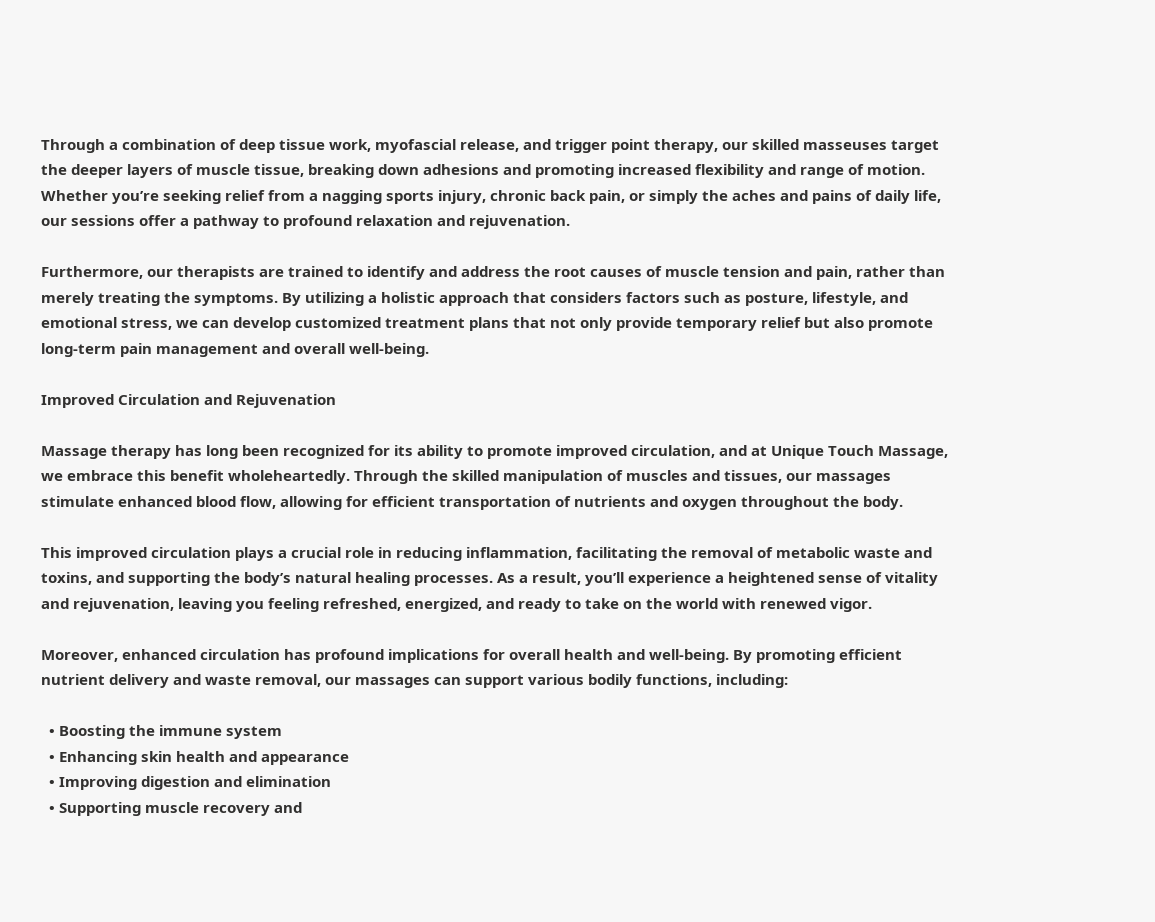Through a combination of deep tissue work, myofascial release, and trigger point therapy, our skilled masseuses target the deeper layers of muscle tissue, breaking down adhesions and promoting increased flexibility and range of motion. Whether you’re seeking relief from a nagging sports injury, chronic back pain, or simply the aches and pains of daily life, our sessions offer a pathway to profound relaxation and rejuvenation.

Furthermore, our therapists are trained to identify and address the root causes of muscle tension and pain, rather than merely treating the symptoms. By utilizing a holistic approach that considers factors such as posture, lifestyle, and emotional stress, we can develop customized treatment plans that not only provide temporary relief but also promote long-term pain management and overall well-being.

Improved Circulation and Rejuvenation

Massage therapy has long been recognized for its ability to promote improved circulation, and at Unique Touch Massage, we embrace this benefit wholeheartedly. Through the skilled manipulation of muscles and tissues, our massages stimulate enhanced blood flow, allowing for efficient transportation of nutrients and oxygen throughout the body.

This improved circulation plays a crucial role in reducing inflammation, facilitating the removal of metabolic waste and toxins, and supporting the body’s natural healing processes. As a result, you’ll experience a heightened sense of vitality and rejuvenation, leaving you feeling refreshed, energized, and ready to take on the world with renewed vigor.

Moreover, enhanced circulation has profound implications for overall health and well-being. By promoting efficient nutrient delivery and waste removal, our massages can support various bodily functions, including:

  • Boosting the immune system
  • Enhancing skin health and appearance
  • Improving digestion and elimination
  • Supporting muscle recovery and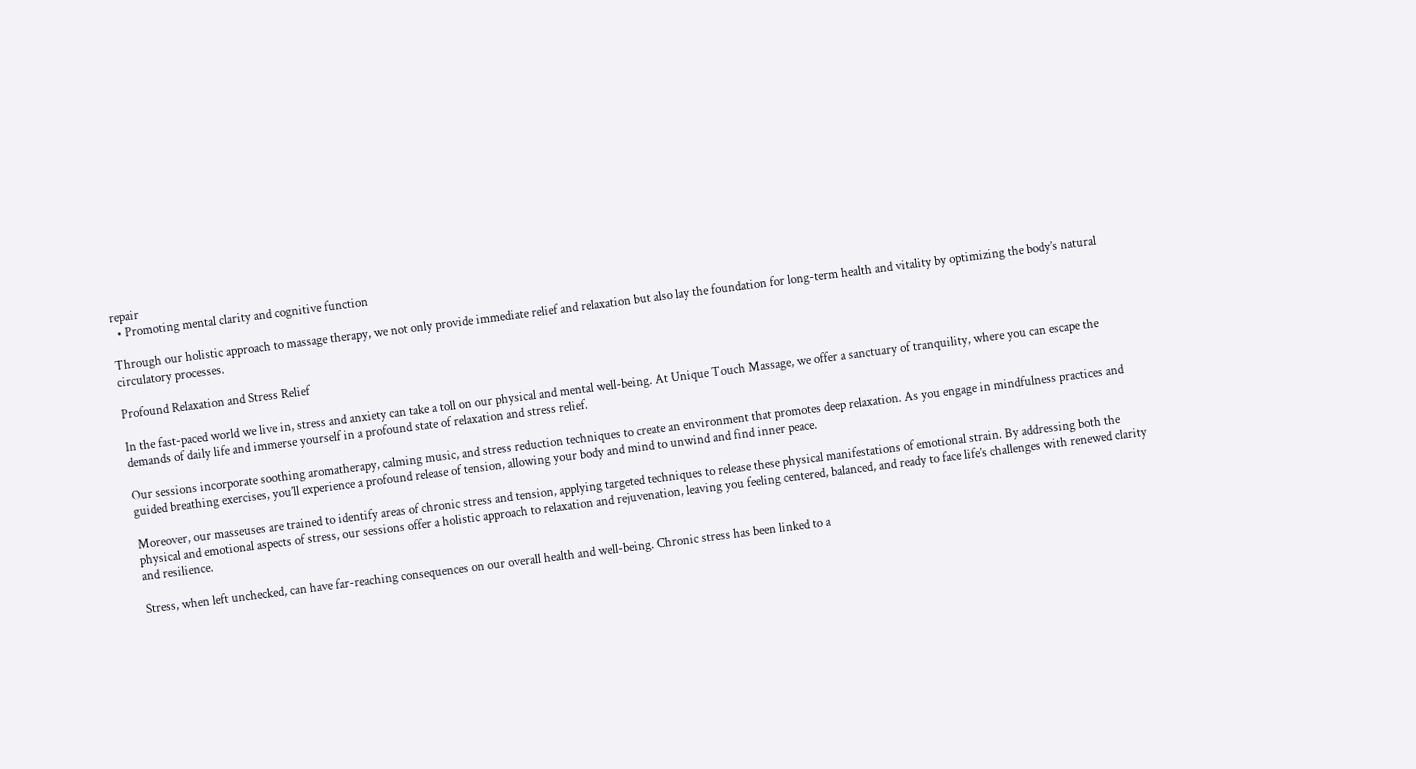repair
  • Promoting mental clarity and cognitive function

Through our holistic approach to massage therapy, we not only provide immediate relief and relaxation but also lay the foundation for long-term health and vitality by optimizing the body’s natural circulatory processes.

Profound Relaxation and Stress Relief

In the fast-paced world we live in, stress and anxiety can take a toll on our physical and mental well-being. At Unique Touch Massage, we offer a sanctuary of tranquility, where you can escape the demands of daily life and immerse yourself in a profound state of relaxation and stress relief.

Our sessions incorporate soothing aromatherapy, calming music, and stress reduction techniques to create an environment that promotes deep relaxation. As you engage in mindfulness practices and guided breathing exercises, you’ll experience a profound release of tension, allowing your body and mind to unwind and find inner peace.

Moreover, our masseuses are trained to identify areas of chronic stress and tension, applying targeted techniques to release these physical manifestations of emotional strain. By addressing both the physical and emotional aspects of stress, our sessions offer a holistic approach to relaxation and rejuvenation, leaving you feeling centered, balanced, and ready to face life’s challenges with renewed clarity and resilience.

Stress, when left unchecked, can have far-reaching consequences on our overall health and well-being. Chronic stress has been linked to a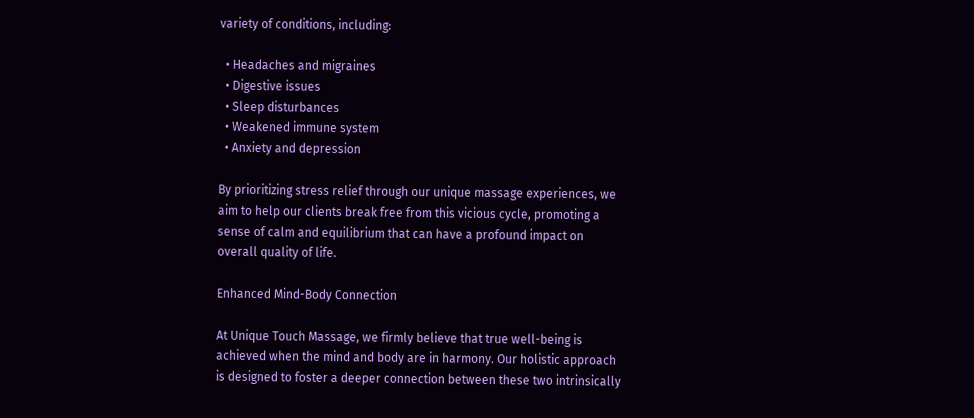variety of conditions, including:

  • Headaches and migraines
  • Digestive issues
  • Sleep disturbances
  • Weakened immune system
  • Anxiety and depression

By prioritizing stress relief through our unique massage experiences, we aim to help our clients break free from this vicious cycle, promoting a sense of calm and equilibrium that can have a profound impact on overall quality of life.

Enhanced Mind-Body Connection

At Unique Touch Massage, we firmly believe that true well-being is achieved when the mind and body are in harmony. Our holistic approach is designed to foster a deeper connection between these two intrinsically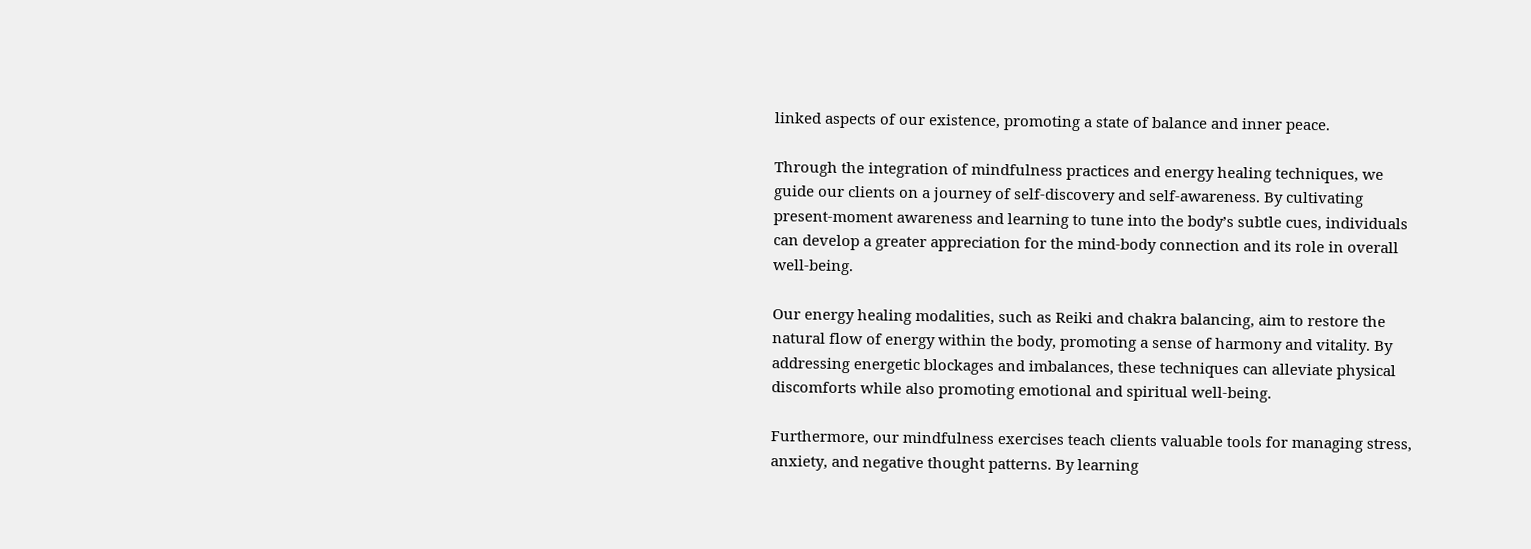linked aspects of our existence, promoting a state of balance and inner peace.

Through the integration of mindfulness practices and energy healing techniques, we guide our clients on a journey of self-discovery and self-awareness. By cultivating present-moment awareness and learning to tune into the body’s subtle cues, individuals can develop a greater appreciation for the mind-body connection and its role in overall well-being.

Our energy healing modalities, such as Reiki and chakra balancing, aim to restore the natural flow of energy within the body, promoting a sense of harmony and vitality. By addressing energetic blockages and imbalances, these techniques can alleviate physical discomforts while also promoting emotional and spiritual well-being.

Furthermore, our mindfulness exercises teach clients valuable tools for managing stress, anxiety, and negative thought patterns. By learning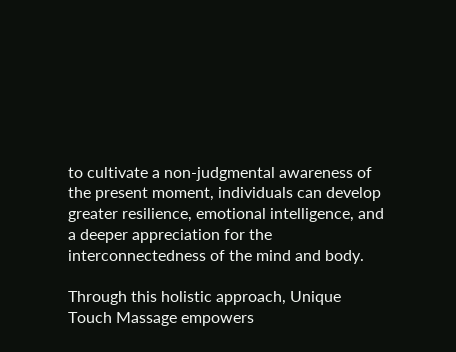to cultivate a non-judgmental awareness of the present moment, individuals can develop greater resilience, emotional intelligence, and a deeper appreciation for the interconnectedness of the mind and body.

Through this holistic approach, Unique Touch Massage empowers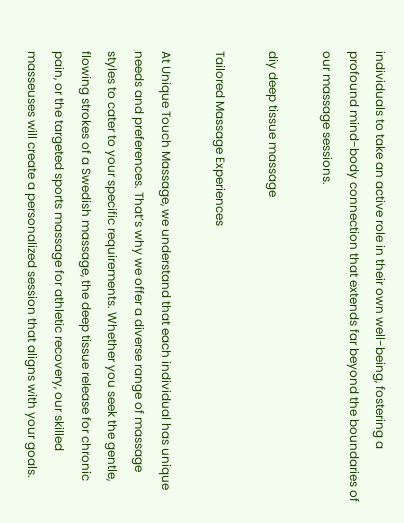individuals to take an active role in their own well-being, fostering a profound mind-body connection that extends far beyond the boundaries of our massage sessions.

diy deep tissue massage

Tailored Massage Experiences

At Unique Touch Massage, we understand that each individual has unique needs and preferences. That’s why we offer a diverse range of massage styles to cater to your specific requirements. Whether you seek the gentle, flowing strokes of a Swedish massage, the deep tissue release for chronic pain, or the targeted sports massage for athletic recovery, our skilled masseuses will create a personalized session that aligns with your goals.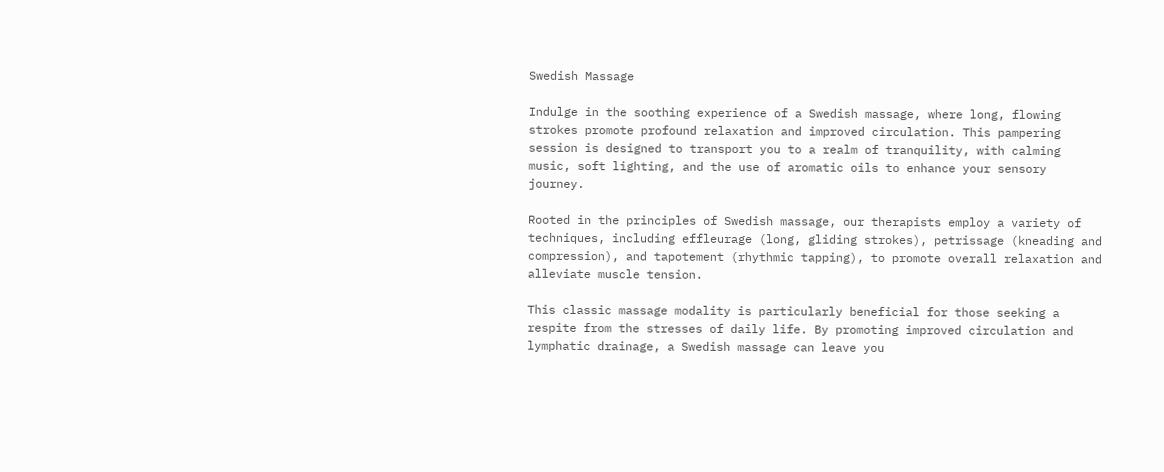Swedish Massage

Indulge in the soothing experience of a Swedish massage, where long, flowing strokes promote profound relaxation and improved circulation. This pampering session is designed to transport you to a realm of tranquility, with calming music, soft lighting, and the use of aromatic oils to enhance your sensory journey.

Rooted in the principles of Swedish massage, our therapists employ a variety of techniques, including effleurage (long, gliding strokes), petrissage (kneading and compression), and tapotement (rhythmic tapping), to promote overall relaxation and alleviate muscle tension.

This classic massage modality is particularly beneficial for those seeking a respite from the stresses of daily life. By promoting improved circulation and lymphatic drainage, a Swedish massage can leave you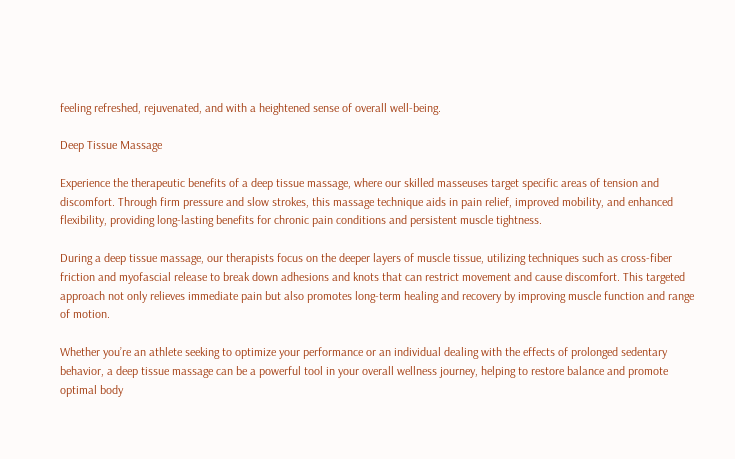feeling refreshed, rejuvenated, and with a heightened sense of overall well-being.

Deep Tissue Massage

Experience the therapeutic benefits of a deep tissue massage, where our skilled masseuses target specific areas of tension and discomfort. Through firm pressure and slow strokes, this massage technique aids in pain relief, improved mobility, and enhanced flexibility, providing long-lasting benefits for chronic pain conditions and persistent muscle tightness.

During a deep tissue massage, our therapists focus on the deeper layers of muscle tissue, utilizing techniques such as cross-fiber friction and myofascial release to break down adhesions and knots that can restrict movement and cause discomfort. This targeted approach not only relieves immediate pain but also promotes long-term healing and recovery by improving muscle function and range of motion.

Whether you’re an athlete seeking to optimize your performance or an individual dealing with the effects of prolonged sedentary behavior, a deep tissue massage can be a powerful tool in your overall wellness journey, helping to restore balance and promote optimal body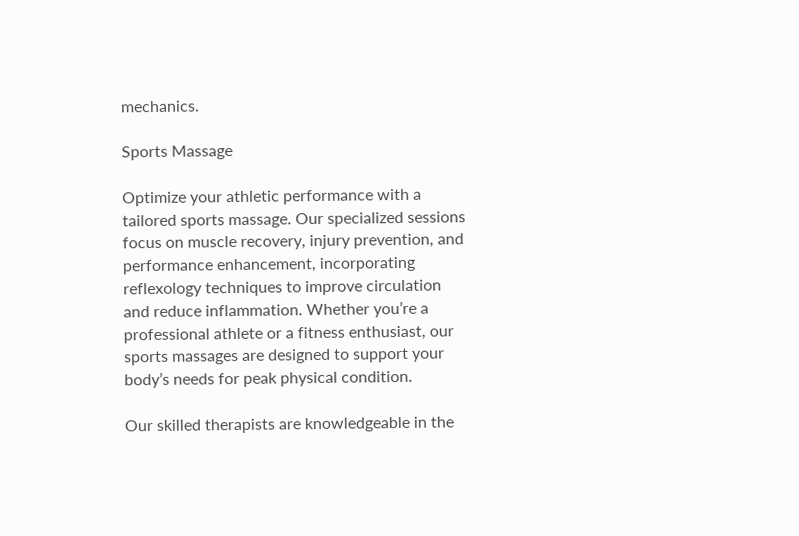mechanics.

Sports Massage

Optimize your athletic performance with a tailored sports massage. Our specialized sessions focus on muscle recovery, injury prevention, and performance enhancement, incorporating reflexology techniques to improve circulation and reduce inflammation. Whether you’re a professional athlete or a fitness enthusiast, our sports massages are designed to support your body’s needs for peak physical condition.

Our skilled therapists are knowledgeable in the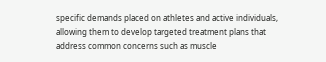specific demands placed on athletes and active individuals, allowing them to develop targeted treatment plans that address common concerns such as muscle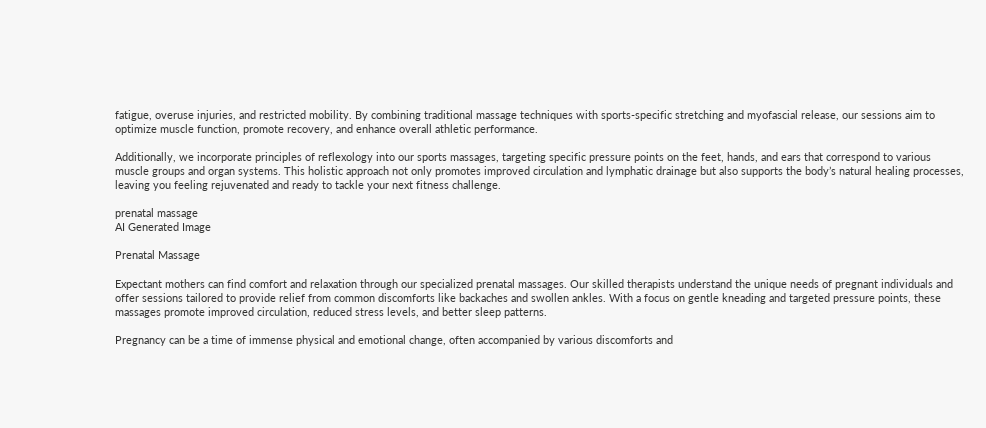fatigue, overuse injuries, and restricted mobility. By combining traditional massage techniques with sports-specific stretching and myofascial release, our sessions aim to optimize muscle function, promote recovery, and enhance overall athletic performance.

Additionally, we incorporate principles of reflexology into our sports massages, targeting specific pressure points on the feet, hands, and ears that correspond to various muscle groups and organ systems. This holistic approach not only promotes improved circulation and lymphatic drainage but also supports the body’s natural healing processes, leaving you feeling rejuvenated and ready to tackle your next fitness challenge.

prenatal massage
AI Generated Image

Prenatal Massage

Expectant mothers can find comfort and relaxation through our specialized prenatal massages. Our skilled therapists understand the unique needs of pregnant individuals and offer sessions tailored to provide relief from common discomforts like backaches and swollen ankles. With a focus on gentle kneading and targeted pressure points, these massages promote improved circulation, reduced stress levels, and better sleep patterns.

Pregnancy can be a time of immense physical and emotional change, often accompanied by various discomforts and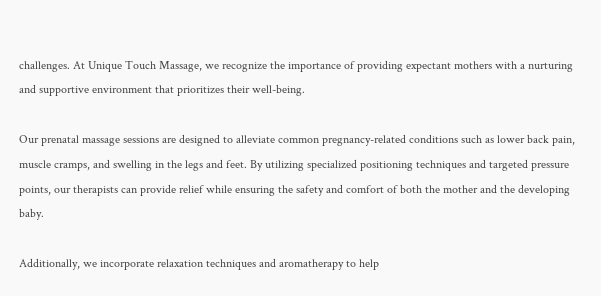challenges. At Unique Touch Massage, we recognize the importance of providing expectant mothers with a nurturing and supportive environment that prioritizes their well-being.

Our prenatal massage sessions are designed to alleviate common pregnancy-related conditions such as lower back pain, muscle cramps, and swelling in the legs and feet. By utilizing specialized positioning techniques and targeted pressure points, our therapists can provide relief while ensuring the safety and comfort of both the mother and the developing baby.

Additionally, we incorporate relaxation techniques and aromatherapy to help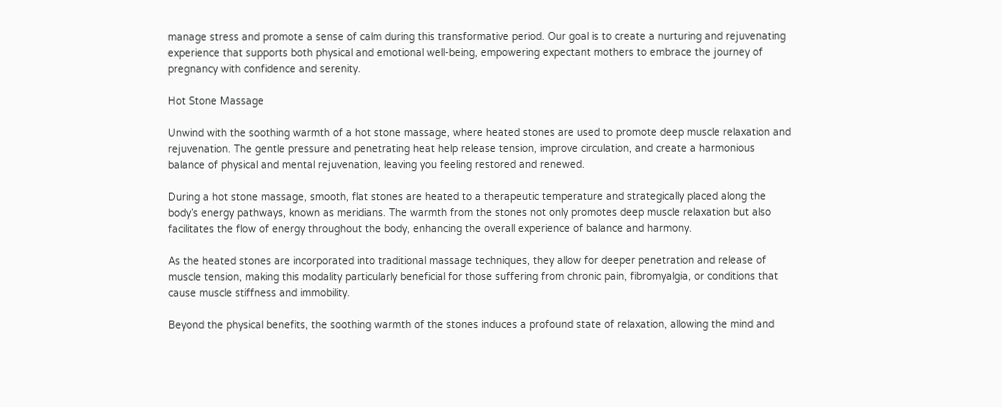manage stress and promote a sense of calm during this transformative period. Our goal is to create a nurturing and rejuvenating experience that supports both physical and emotional well-being, empowering expectant mothers to embrace the journey of pregnancy with confidence and serenity.

Hot Stone Massage

Unwind with the soothing warmth of a hot stone massage, where heated stones are used to promote deep muscle relaxation and rejuvenation. The gentle pressure and penetrating heat help release tension, improve circulation, and create a harmonious balance of physical and mental rejuvenation, leaving you feeling restored and renewed.

During a hot stone massage, smooth, flat stones are heated to a therapeutic temperature and strategically placed along the body’s energy pathways, known as meridians. The warmth from the stones not only promotes deep muscle relaxation but also facilitates the flow of energy throughout the body, enhancing the overall experience of balance and harmony.

As the heated stones are incorporated into traditional massage techniques, they allow for deeper penetration and release of muscle tension, making this modality particularly beneficial for those suffering from chronic pain, fibromyalgia, or conditions that cause muscle stiffness and immobility.

Beyond the physical benefits, the soothing warmth of the stones induces a profound state of relaxation, allowing the mind and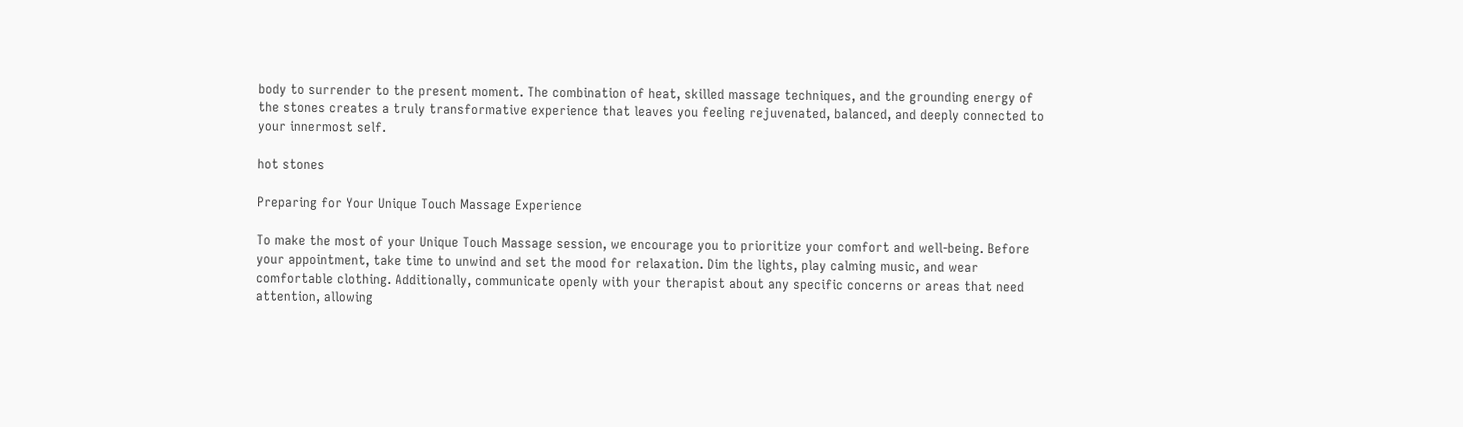body to surrender to the present moment. The combination of heat, skilled massage techniques, and the grounding energy of the stones creates a truly transformative experience that leaves you feeling rejuvenated, balanced, and deeply connected to your innermost self.

hot stones

Preparing for Your Unique Touch Massage Experience

To make the most of your Unique Touch Massage session, we encourage you to prioritize your comfort and well-being. Before your appointment, take time to unwind and set the mood for relaxation. Dim the lights, play calming music, and wear comfortable clothing. Additionally, communicate openly with your therapist about any specific concerns or areas that need attention, allowing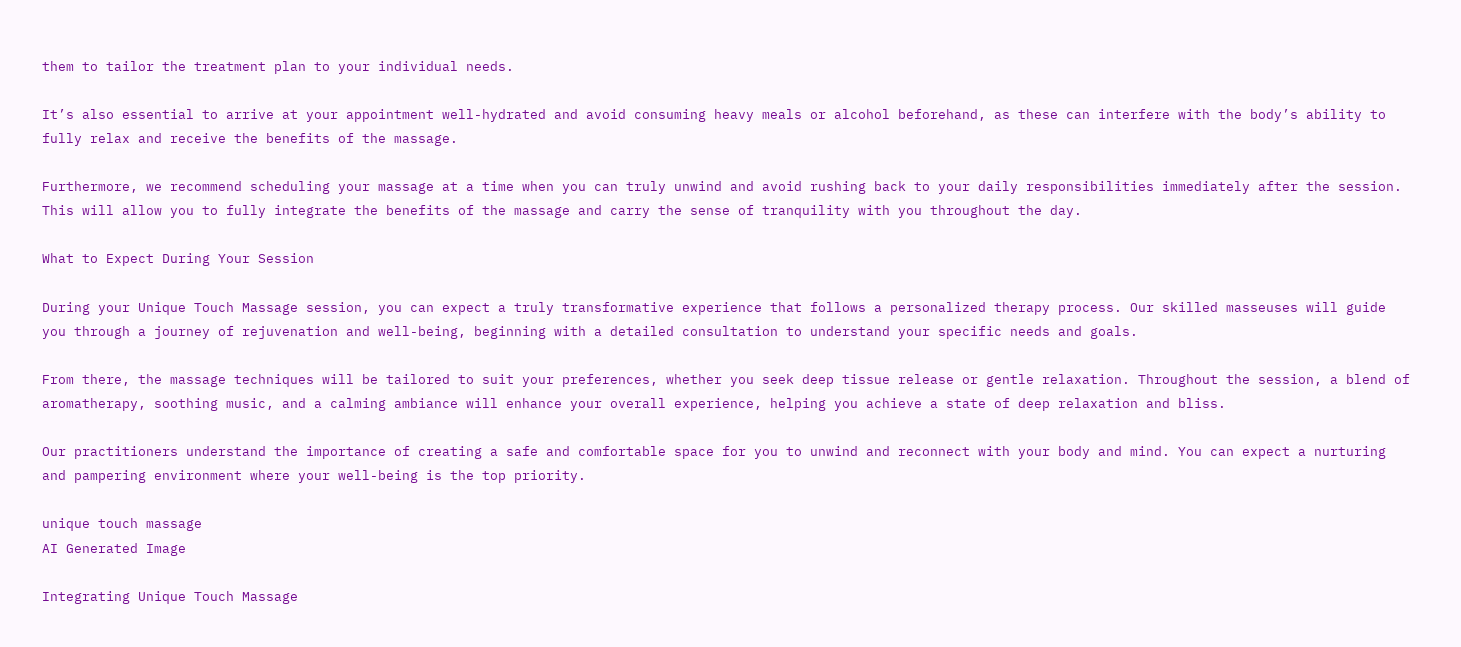them to tailor the treatment plan to your individual needs.

It’s also essential to arrive at your appointment well-hydrated and avoid consuming heavy meals or alcohol beforehand, as these can interfere with the body’s ability to fully relax and receive the benefits of the massage.

Furthermore, we recommend scheduling your massage at a time when you can truly unwind and avoid rushing back to your daily responsibilities immediately after the session. This will allow you to fully integrate the benefits of the massage and carry the sense of tranquility with you throughout the day.

What to Expect During Your Session

During your Unique Touch Massage session, you can expect a truly transformative experience that follows a personalized therapy process. Our skilled masseuses will guide you through a journey of rejuvenation and well-being, beginning with a detailed consultation to understand your specific needs and goals.

From there, the massage techniques will be tailored to suit your preferences, whether you seek deep tissue release or gentle relaxation. Throughout the session, a blend of aromatherapy, soothing music, and a calming ambiance will enhance your overall experience, helping you achieve a state of deep relaxation and bliss.

Our practitioners understand the importance of creating a safe and comfortable space for you to unwind and reconnect with your body and mind. You can expect a nurturing and pampering environment where your well-being is the top priority.

unique touch massage
AI Generated Image

Integrating Unique Touch Massage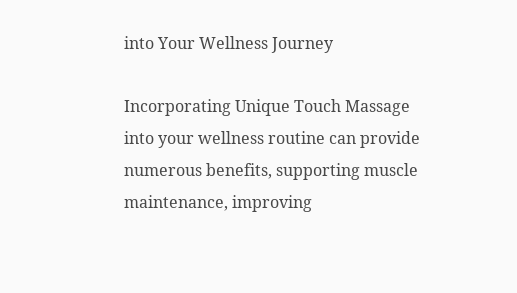into Your Wellness Journey

Incorporating Unique Touch Massage into your wellness routine can provide numerous benefits, supporting muscle maintenance, improving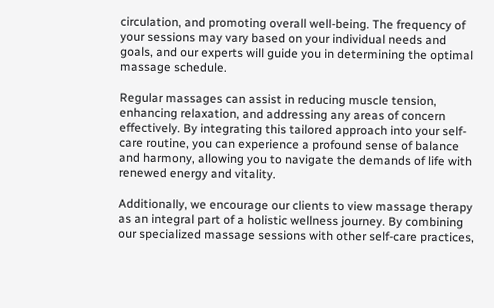circulation, and promoting overall well-being. The frequency of your sessions may vary based on your individual needs and goals, and our experts will guide you in determining the optimal massage schedule.

Regular massages can assist in reducing muscle tension, enhancing relaxation, and addressing any areas of concern effectively. By integrating this tailored approach into your self-care routine, you can experience a profound sense of balance and harmony, allowing you to navigate the demands of life with renewed energy and vitality.

Additionally, we encourage our clients to view massage therapy as an integral part of a holistic wellness journey. By combining our specialized massage sessions with other self-care practices,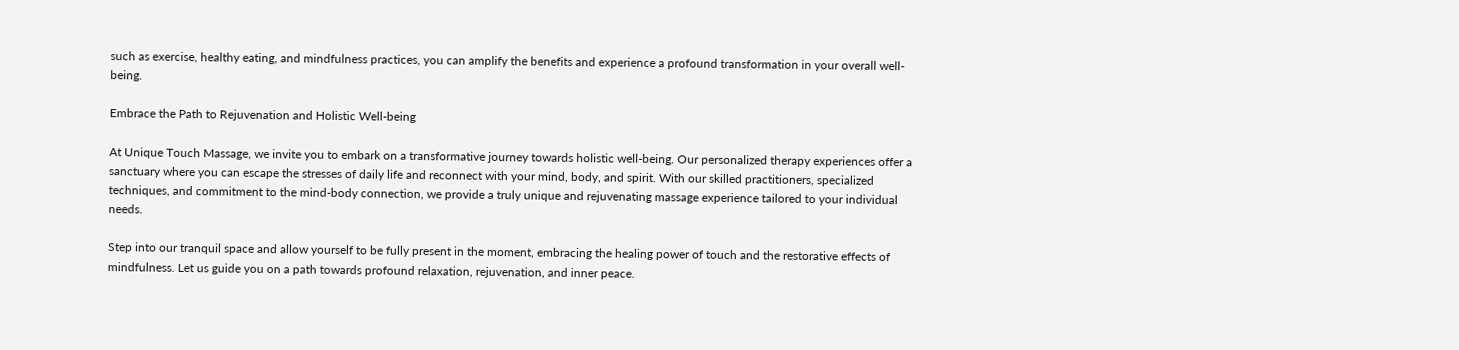such as exercise, healthy eating, and mindfulness practices, you can amplify the benefits and experience a profound transformation in your overall well-being.

Embrace the Path to Rejuvenation and Holistic Well-being

At Unique Touch Massage, we invite you to embark on a transformative journey towards holistic well-being. Our personalized therapy experiences offer a sanctuary where you can escape the stresses of daily life and reconnect with your mind, body, and spirit. With our skilled practitioners, specialized techniques, and commitment to the mind-body connection, we provide a truly unique and rejuvenating massage experience tailored to your individual needs.

Step into our tranquil space and allow yourself to be fully present in the moment, embracing the healing power of touch and the restorative effects of mindfulness. Let us guide you on a path towards profound relaxation, rejuvenation, and inner peace.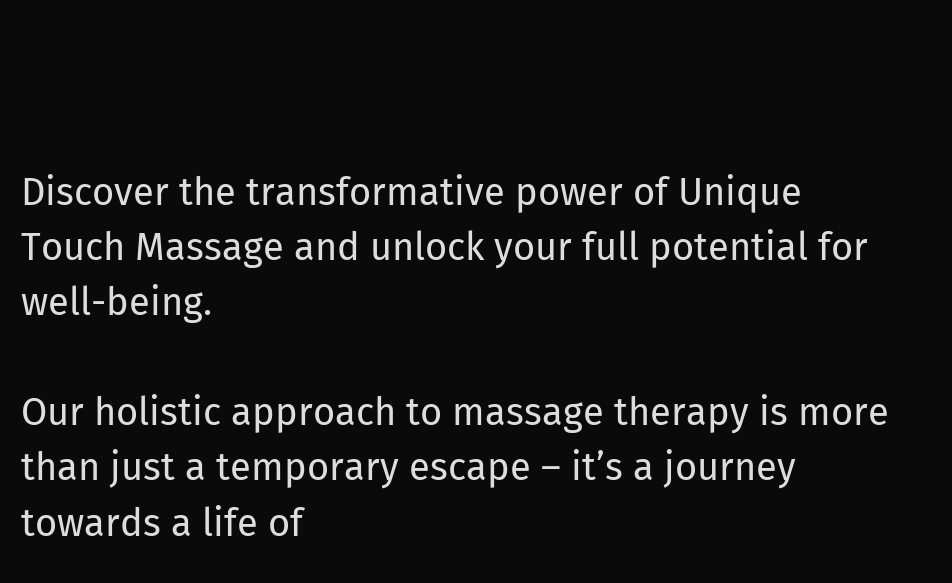Discover the transformative power of Unique Touch Massage and unlock your full potential for well-being.

Our holistic approach to massage therapy is more than just a temporary escape – it’s a journey towards a life of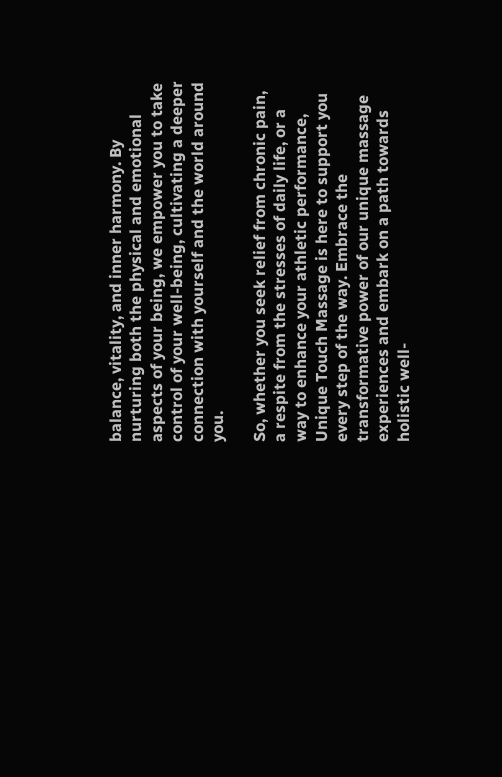balance, vitality, and inner harmony. By nurturing both the physical and emotional aspects of your being, we empower you to take control of your well-being, cultivating a deeper connection with yourself and the world around you.

So, whether you seek relief from chronic pain, a respite from the stresses of daily life, or a way to enhance your athletic performance, Unique Touch Massage is here to support you every step of the way. Embrace the transformative power of our unique massage experiences and embark on a path towards holistic well-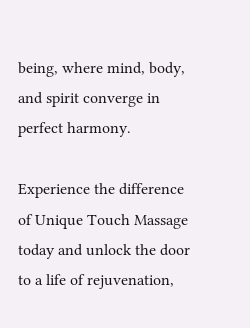being, where mind, body, and spirit converge in perfect harmony.

Experience the difference of Unique Touch Massage today and unlock the door to a life of rejuvenation,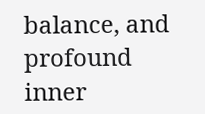balance, and profound inner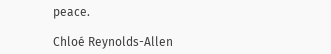peace.

Chloé Reynolds-Allen